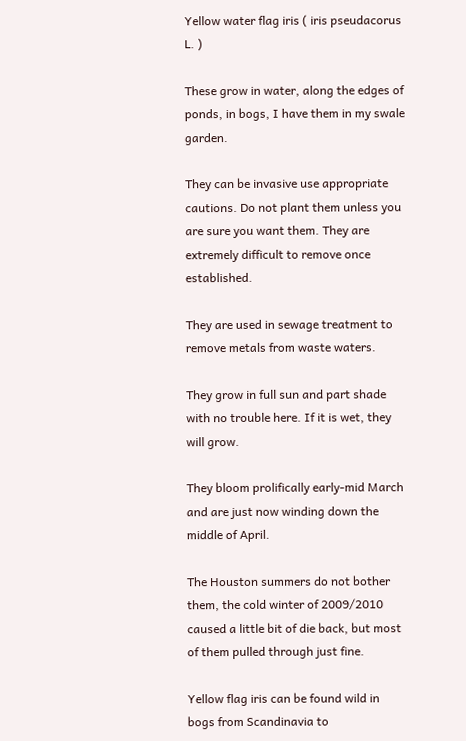Yellow water flag iris ( iris pseudacorus L. )

These grow in water, along the edges of ponds, in bogs, I have them in my swale garden.

They can be invasive use appropriate cautions. Do not plant them unless you are sure you want them. They are extremely difficult to remove once established.

They are used in sewage treatment to remove metals from waste waters.

They grow in full sun and part shade with no trouble here. If it is wet, they will grow.

They bloom prolifically early-mid March and are just now winding down the middle of April.

The Houston summers do not bother them, the cold winter of 2009/2010 caused a little bit of die back, but most of them pulled through just fine.

Yellow flag iris can be found wild in bogs from Scandinavia to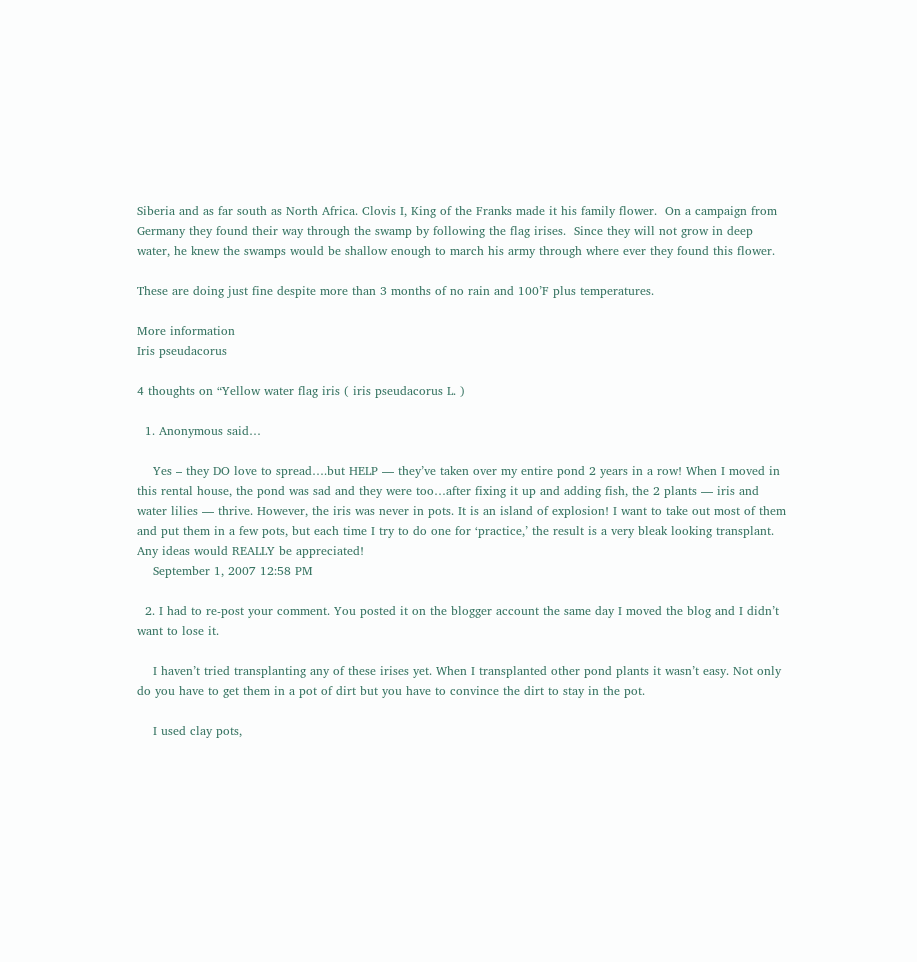Siberia and as far south as North Africa. Clovis I, King of the Franks made it his family flower.  On a campaign from Germany they found their way through the swamp by following the flag irises.  Since they will not grow in deep water, he knew the swamps would be shallow enough to march his army through where ever they found this flower.

These are doing just fine despite more than 3 months of no rain and 100’F plus temperatures.

More information
Iris pseudacorus

4 thoughts on “Yellow water flag iris ( iris pseudacorus L. )

  1. Anonymous said…

    Yes – they DO love to spread….but HELP — they’ve taken over my entire pond 2 years in a row! When I moved in this rental house, the pond was sad and they were too…after fixing it up and adding fish, the 2 plants — iris and water lilies — thrive. However, the iris was never in pots. It is an island of explosion! I want to take out most of them and put them in a few pots, but each time I try to do one for ‘practice,’ the result is a very bleak looking transplant. Any ideas would REALLY be appreciated!
    September 1, 2007 12:58 PM

  2. I had to re-post your comment. You posted it on the blogger account the same day I moved the blog and I didn’t want to lose it.

    I haven’t tried transplanting any of these irises yet. When I transplanted other pond plants it wasn’t easy. Not only do you have to get them in a pot of dirt but you have to convince the dirt to stay in the pot.

    I used clay pots,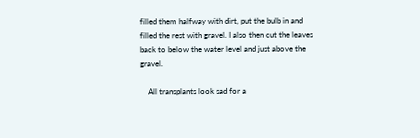filled them halfway with dirt, put the bulb in and filled the rest with gravel. I also then cut the leaves back to below the water level and just above the gravel.

    All transplants look sad for a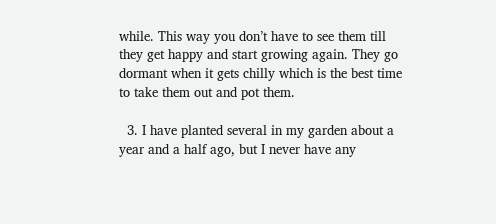while. This way you don’t have to see them till they get happy and start growing again. They go dormant when it gets chilly which is the best time to take them out and pot them.

  3. I have planted several in my garden about a year and a half ago, but I never have any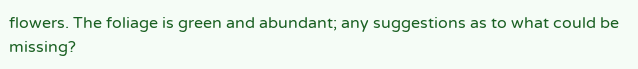flowers. The foliage is green and abundant; any suggestions as to what could be missing?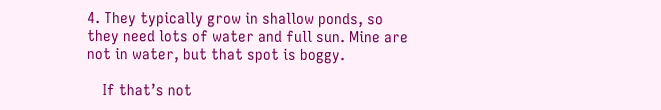4. They typically grow in shallow ponds, so they need lots of water and full sun. Mine are not in water, but that spot is boggy.

    If that’s not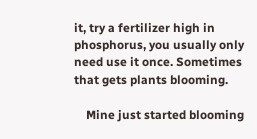it, try a fertilizer high in phosphorus, you usually only need use it once. Sometimes that gets plants blooming.

    Mine just started blooming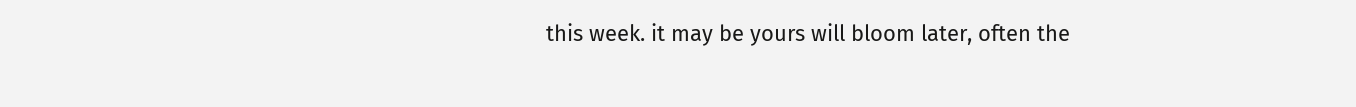this week. it may be yours will bloom later, often the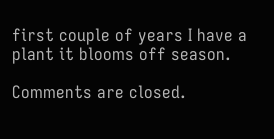first couple of years I have a plant it blooms off season.

Comments are closed.